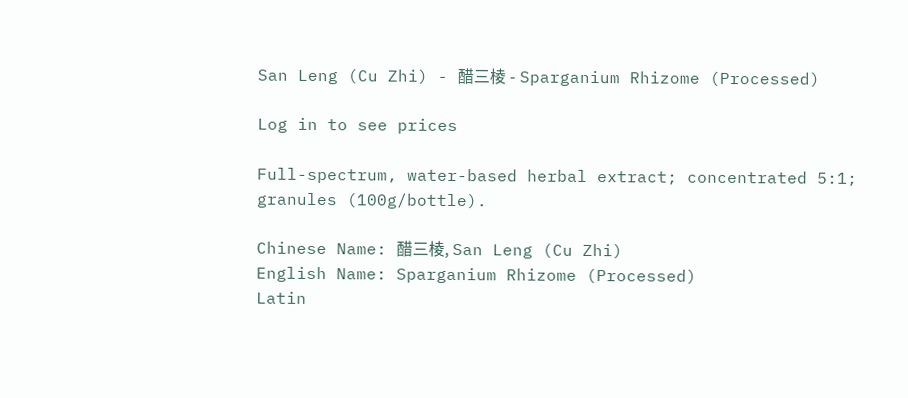San Leng (Cu Zhi) - 醋三棱 - Sparganium Rhizome (Processed)

Log in to see prices

Full-spectrum, water-based herbal extract; concentrated 5:1; granules (100g/bottle).

Chinese Name: 醋三棱, San Leng (Cu Zhi)
English Name: Sparganium Rhizome (Processed)
Latin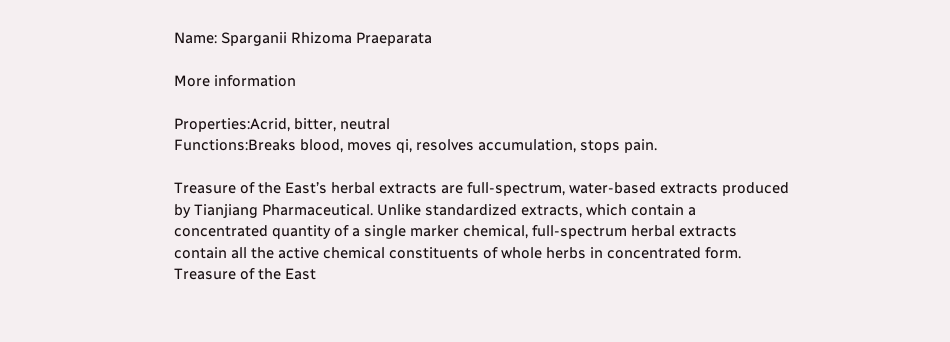Name: Sparganii Rhizoma Praeparata

More information

Properties:Acrid, bitter, neutral
Functions:Breaks blood, moves qi, resolves accumulation, stops pain.

Treasure of the East’s herbal extracts are full-spectrum, water-based extracts produced by Tianjiang Pharmaceutical. Unlike standardized extracts, which contain a concentrated quantity of a single marker chemical, full-spectrum herbal extracts contain all the active chemical constituents of whole herbs in concentrated form.  Treasure of the East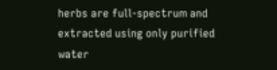herbs are full-spectrum and extracted using only purified water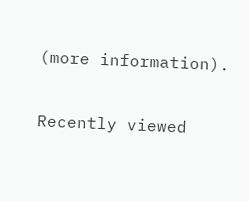(more information).

Recently viewed